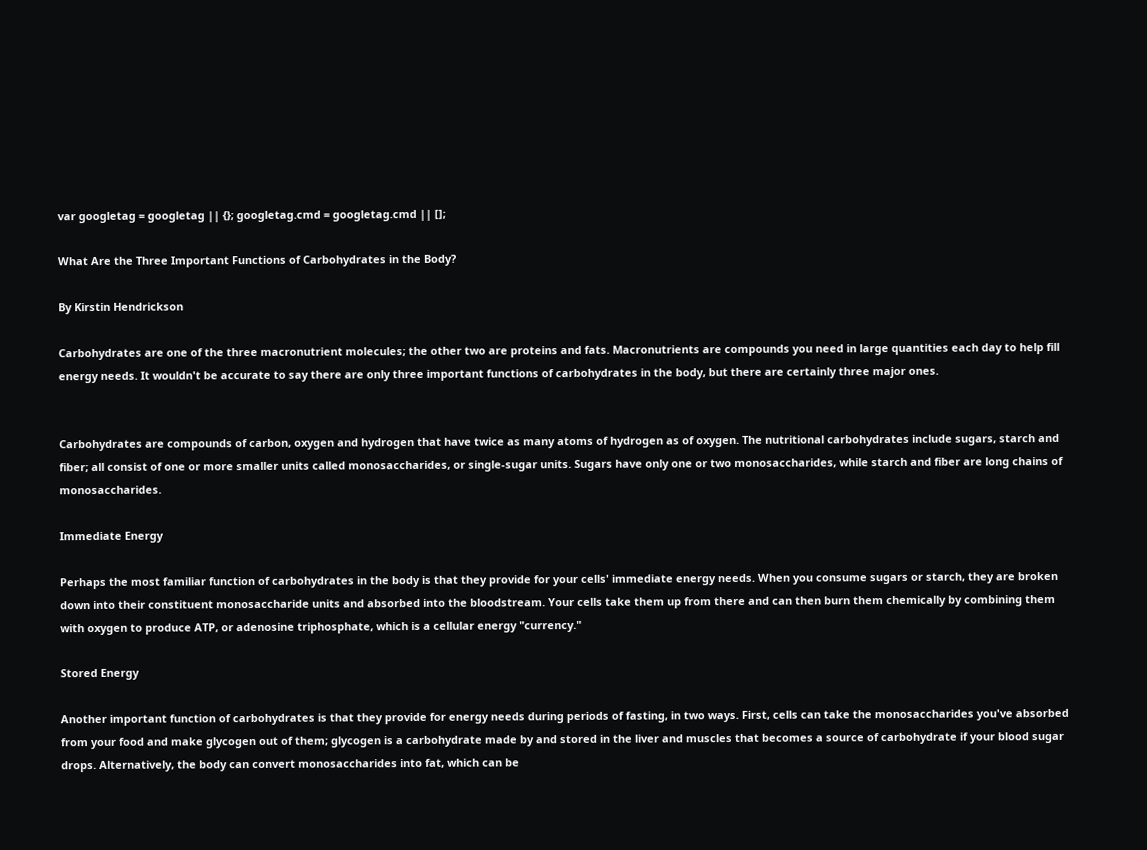var googletag = googletag || {}; googletag.cmd = googletag.cmd || [];

What Are the Three Important Functions of Carbohydrates in the Body?

By Kirstin Hendrickson

Carbohydrates are one of the three macronutrient molecules; the other two are proteins and fats. Macronutrients are compounds you need in large quantities each day to help fill energy needs. It wouldn't be accurate to say there are only three important functions of carbohydrates in the body, but there are certainly three major ones.


Carbohydrates are compounds of carbon, oxygen and hydrogen that have twice as many atoms of hydrogen as of oxygen. The nutritional carbohydrates include sugars, starch and fiber; all consist of one or more smaller units called monosaccharides, or single-sugar units. Sugars have only one or two monosaccharides, while starch and fiber are long chains of monosaccharides.

Immediate Energy

Perhaps the most familiar function of carbohydrates in the body is that they provide for your cells' immediate energy needs. When you consume sugars or starch, they are broken down into their constituent monosaccharide units and absorbed into the bloodstream. Your cells take them up from there and can then burn them chemically by combining them with oxygen to produce ATP, or adenosine triphosphate, which is a cellular energy "currency."

Stored Energy

Another important function of carbohydrates is that they provide for energy needs during periods of fasting, in two ways. First, cells can take the monosaccharides you've absorbed from your food and make glycogen out of them; glycogen is a carbohydrate made by and stored in the liver and muscles that becomes a source of carbohydrate if your blood sugar drops. Alternatively, the body can convert monosaccharides into fat, which can be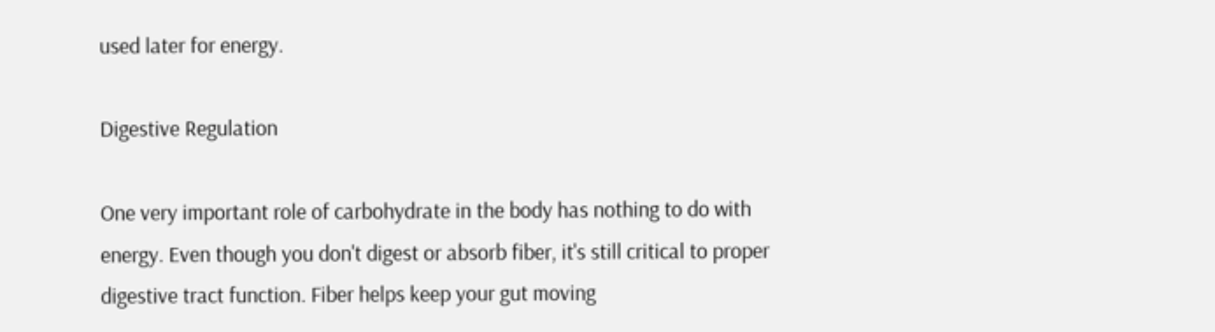used later for energy.

Digestive Regulation

One very important role of carbohydrate in the body has nothing to do with energy. Even though you don't digest or absorb fiber, it's still critical to proper digestive tract function. Fiber helps keep your gut moving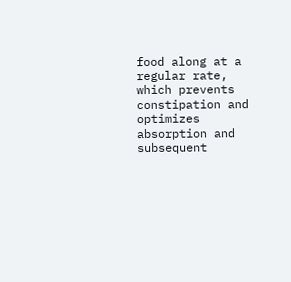food along at a regular rate, which prevents constipation and optimizes absorption and subsequent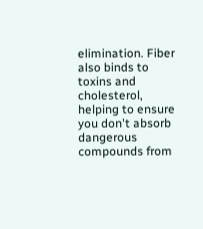elimination. Fiber also binds to toxins and cholesterol, helping to ensure you don't absorb dangerous compounds from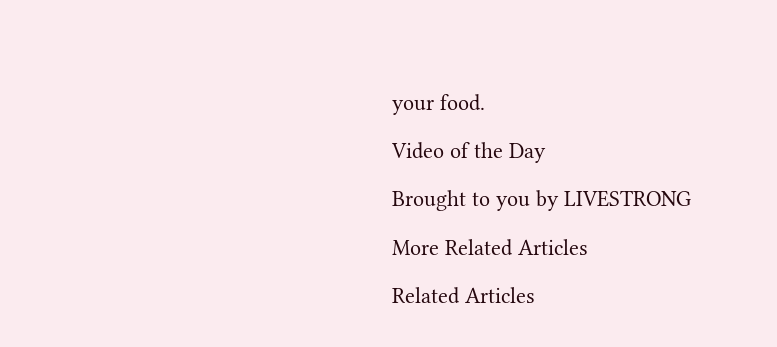your food.

Video of the Day

Brought to you by LIVESTRONG

More Related Articles

Related Articles